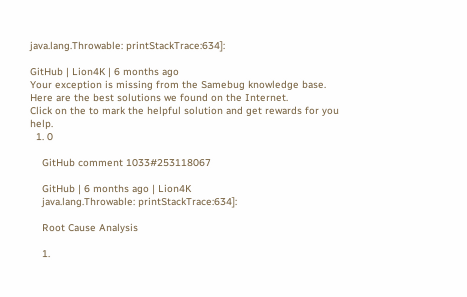java.lang.Throwable: printStackTrace:634]:

GitHub | Lion4K | 6 months ago
Your exception is missing from the Samebug knowledge base.
Here are the best solutions we found on the Internet.
Click on the to mark the helpful solution and get rewards for you help.
  1. 0

    GitHub comment 1033#253118067

    GitHub | 6 months ago | Lion4K
    java.lang.Throwable: printStackTrace:634]:

    Root Cause Analysis

    1.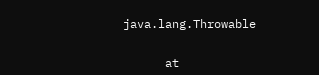java.lang.Throwable


      at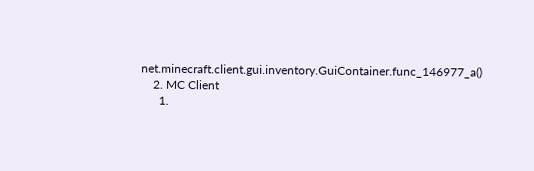net.minecraft.client.gui.inventory.GuiContainer.func_146977_a()
    2. MC Client
      1.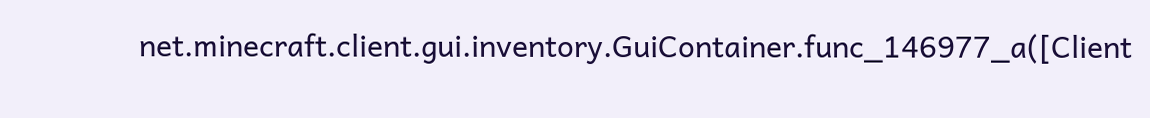net.minecraft.client.gui.inventory.GuiContainer.func_146977_a([Client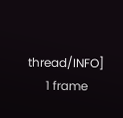thread/INFO]
      1 frame